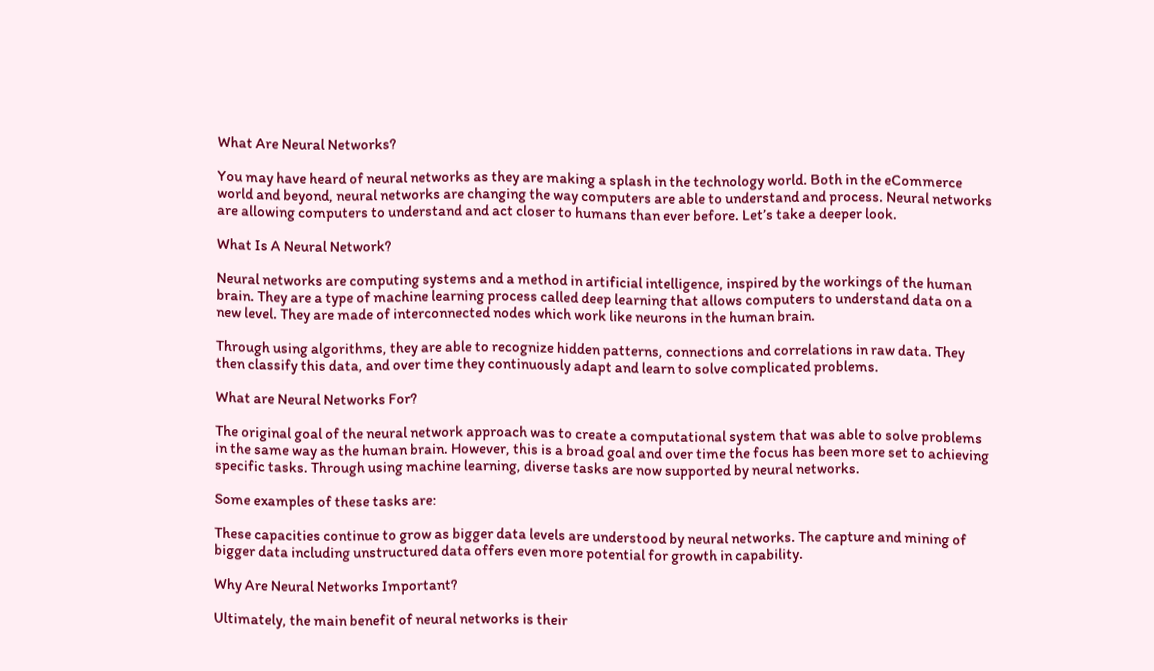What Are Neural Networks?

You may have heard of neural networks as they are making a splash in the technology world. Both in the eCommerce world and beyond, neural networks are changing the way computers are able to understand and process. Neural networks are allowing computers to understand and act closer to humans than ever before. Let’s take a deeper look.

What Is A Neural Network?

Neural networks are computing systems and a method in artificial intelligence, inspired by the workings of the human brain. They are a type of machine learning process called deep learning that allows computers to understand data on a new level. They are made of interconnected nodes which work like neurons in the human brain.

Through using algorithms, they are able to recognize hidden patterns, connections and correlations in raw data. They then classify this data, and over time they continuously adapt and learn to solve complicated problems.

What are Neural Networks For?

The original goal of the neural network approach was to create a computational system that was able to solve problems in the same way as the human brain. However, this is a broad goal and over time the focus has been more set to achieving specific tasks. Through using machine learning, diverse tasks are now supported by neural networks.

Some examples of these tasks are:

These capacities continue to grow as bigger data levels are understood by neural networks. The capture and mining of bigger data including unstructured data offers even more potential for growth in capability.

Why Are Neural Networks Important?

Ultimately, the main benefit of neural networks is their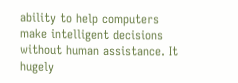ability to help computers make intelligent decisions without human assistance. It hugely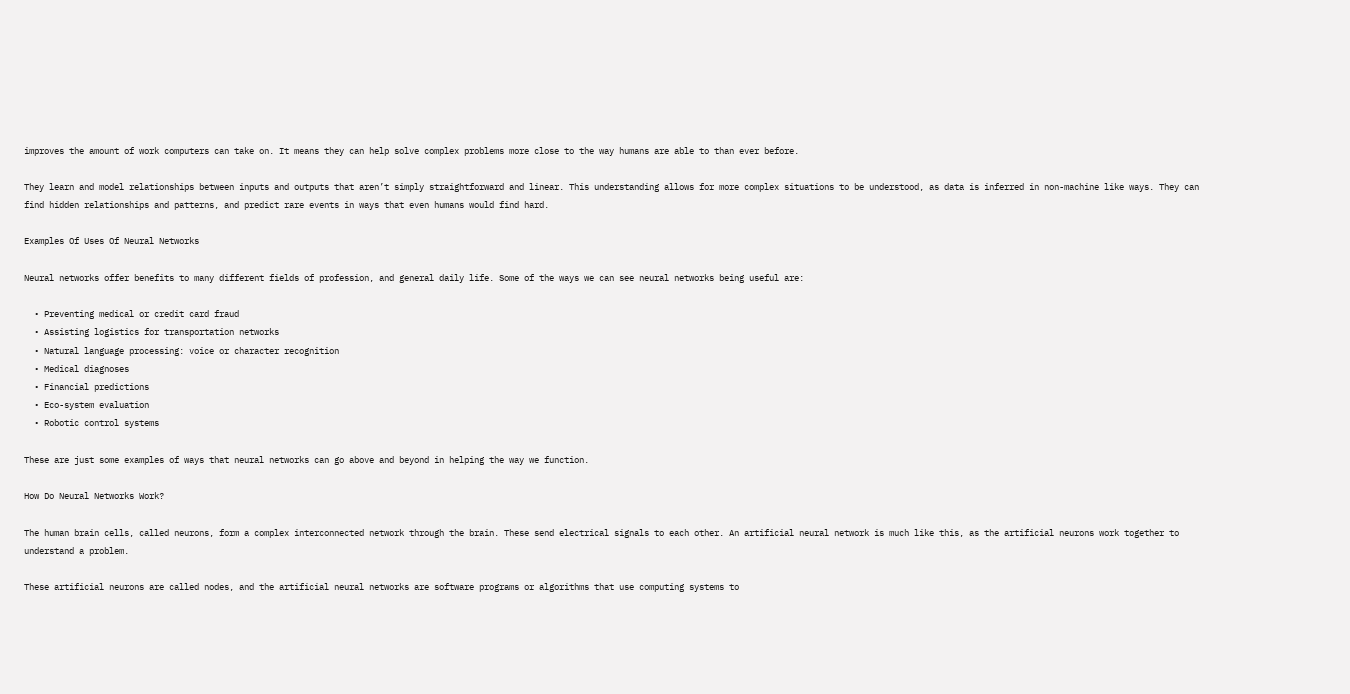improves the amount of work computers can take on. It means they can help solve complex problems more close to the way humans are able to than ever before.

They learn and model relationships between inputs and outputs that aren’t simply straightforward and linear. This understanding allows for more complex situations to be understood, as data is inferred in non-machine like ways. They can find hidden relationships and patterns, and predict rare events in ways that even humans would find hard.

Examples Of Uses Of Neural Networks

Neural networks offer benefits to many different fields of profession, and general daily life. Some of the ways we can see neural networks being useful are:

  • Preventing medical or credit card fraud
  • Assisting logistics for transportation networks
  • Natural language processing: voice or character recognition
  • Medical diagnoses
  • Financial predictions
  • Eco-system evaluation
  • Robotic control systems

These are just some examples of ways that neural networks can go above and beyond in helping the way we function.

How Do Neural Networks Work?

The human brain cells, called neurons, form a complex interconnected network through the brain. These send electrical signals to each other. An artificial neural network is much like this, as the artificial neurons work together to understand a problem.

These artificial neurons are called nodes, and the artificial neural networks are software programs or algorithms that use computing systems to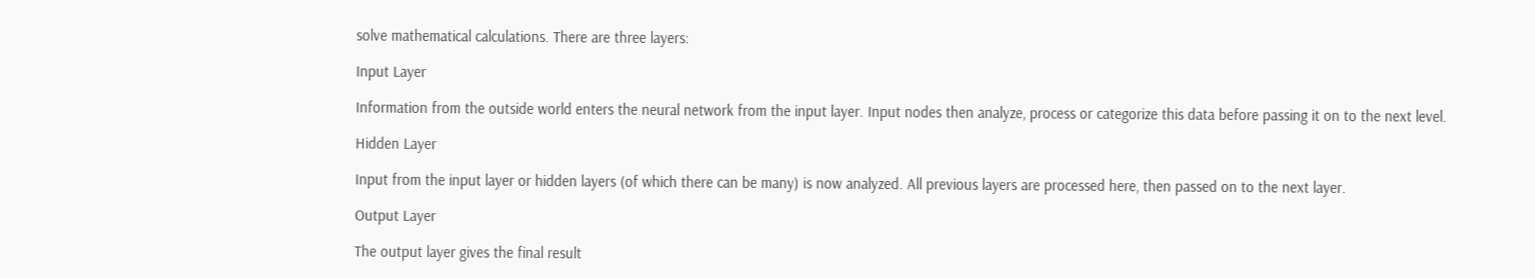solve mathematical calculations. There are three layers:

Input Layer

Information from the outside world enters the neural network from the input layer. Input nodes then analyze, process or categorize this data before passing it on to the next level.

Hidden Layer

Input from the input layer or hidden layers (of which there can be many) is now analyzed. All previous layers are processed here, then passed on to the next layer.

Output Layer

The output layer gives the final result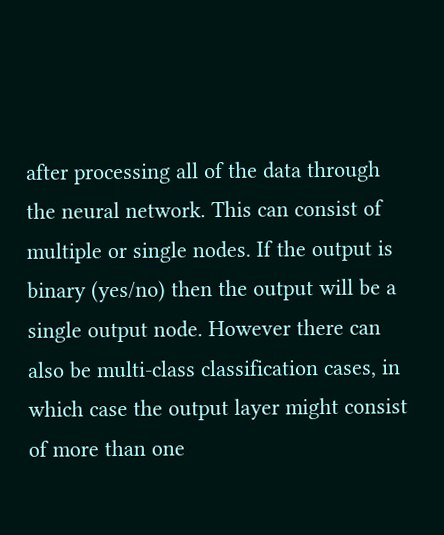after processing all of the data through the neural network. This can consist of multiple or single nodes. If the output is binary (yes/no) then the output will be a single output node. However there can also be multi-class classification cases, in which case the output layer might consist of more than one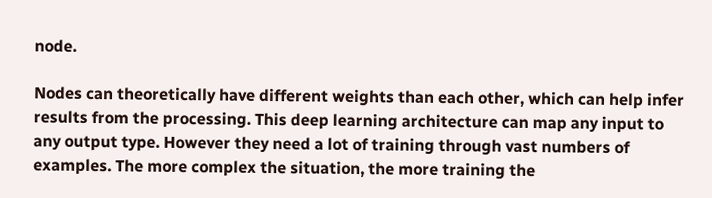node.

Nodes can theoretically have different weights than each other, which can help infer results from the processing. This deep learning architecture can map any input to any output type. However they need a lot of training through vast numbers of examples. The more complex the situation, the more training the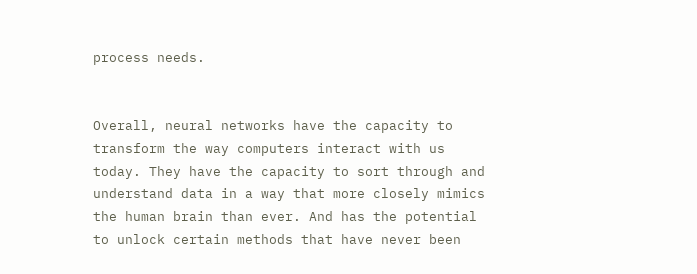process needs.


Overall, neural networks have the capacity to transform the way computers interact with us today. They have the capacity to sort through and understand data in a way that more closely mimics the human brain than ever. And has the potential to unlock certain methods that have never been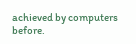achieved by computers before.